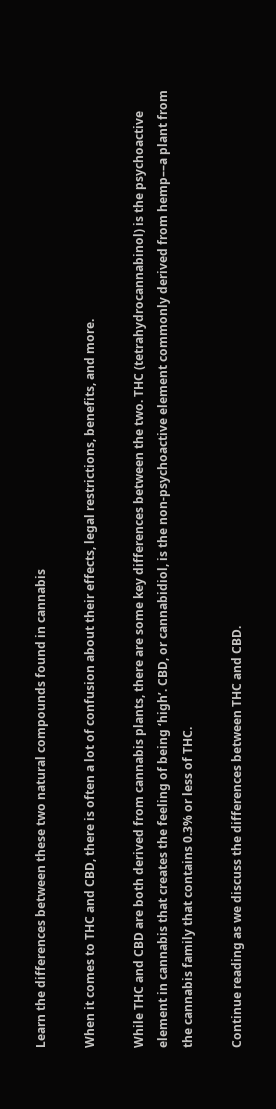Learn the differences between these two natural compounds found in cannabis

When it comes to THC and CBD, there is often a lot of confusion about their effects, legal restrictions, benefits, and more.

While THC and CBD are both derived from cannabis plants, there are some key differences between the two. THC (tetrahydrocannabinol) is the psychoactive element in cannabis that creates the feeling of being ‘high’. CBD, or cannabidiol, is the non-psychoactive element commonly derived from hemp––a plant from the cannabis family that contains 0.3% or less of THC.

Continue reading as we discuss the differences between THC and CBD.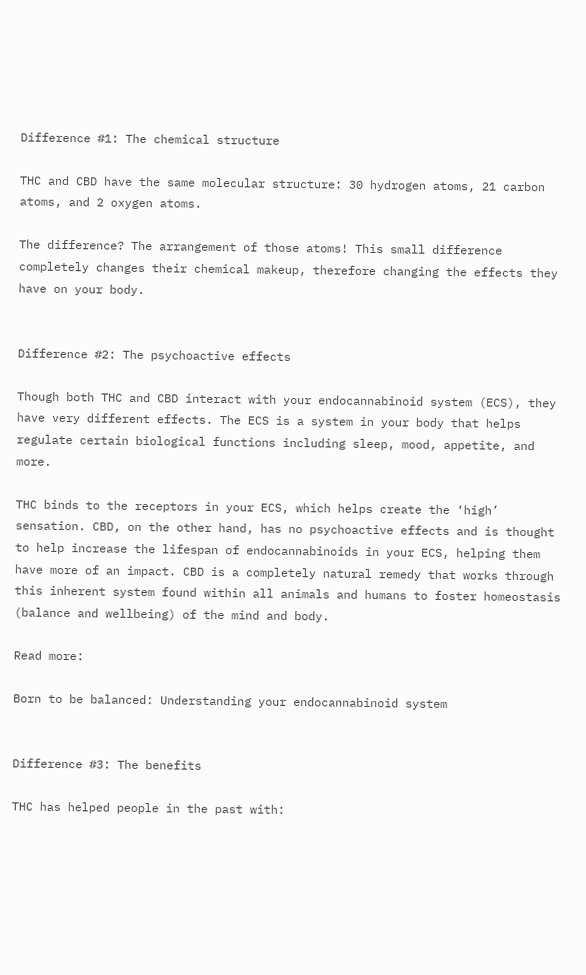Difference #1: The chemical structure

THC and CBD have the same molecular structure: 30 hydrogen atoms, 21 carbon atoms, and 2 oxygen atoms.

The difference? The arrangement of those atoms! This small difference completely changes their chemical makeup, therefore changing the effects they have on your body.


Difference #2: The psychoactive effects

Though both THC and CBD interact with your endocannabinoid system (ECS), they have very different effects. The ECS is a system in your body that helps regulate certain biological functions including sleep, mood, appetite, and more.

THC binds to the receptors in your ECS, which helps create the ‘high’ sensation. CBD, on the other hand, has no psychoactive effects and is thought to help increase the lifespan of endocannabinoids in your ECS, helping them have more of an impact. CBD is a completely natural remedy that works through this inherent system found within all animals and humans to foster homeostasis (balance and wellbeing) of the mind and body.

Read more:

Born to be balanced: Understanding your endocannabinoid system


Difference #3: The benefits

THC has helped people in the past with: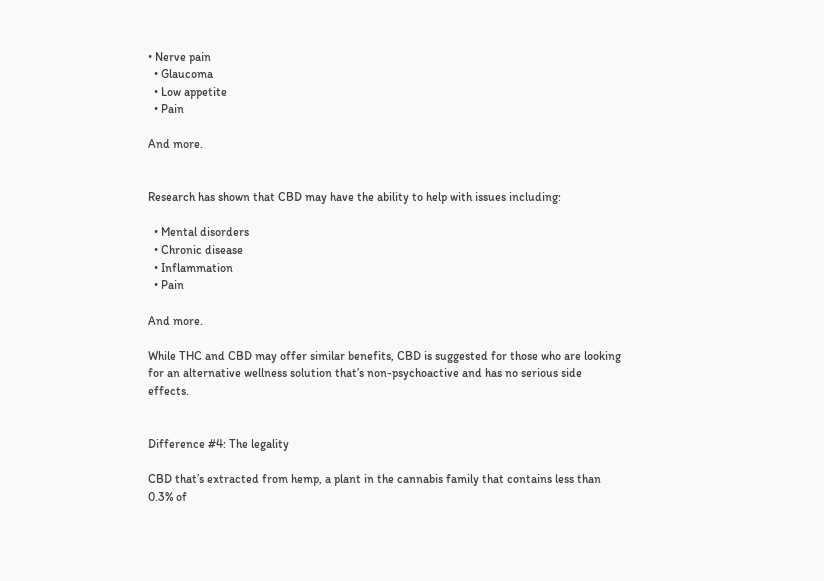• Nerve pain
  • Glaucoma
  • Low appetite
  • Pain

And more.


Research has shown that CBD may have the ability to help with issues including:

  • Mental disorders
  • Chronic disease
  • Inflammation
  • Pain

And more.

While THC and CBD may offer similar benefits, CBD is suggested for those who are looking for an alternative wellness solution that’s non-psychoactive and has no serious side effects.


Difference #4: The legality

CBD that’s extracted from hemp, a plant in the cannabis family that contains less than 0.3% of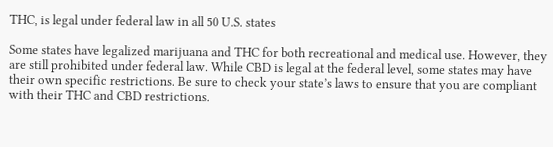THC, is legal under federal law in all 50 U.S. states

Some states have legalized marijuana and THC for both recreational and medical use. However, they are still prohibited under federal law. While CBD is legal at the federal level, some states may have their own specific restrictions. Be sure to check your state’s laws to ensure that you are compliant with their THC and CBD restrictions.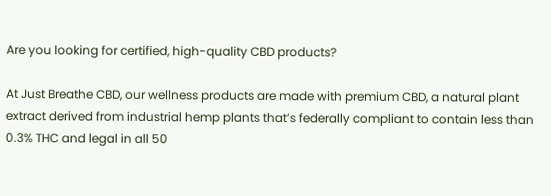Are you looking for certified, high-quality CBD products?

At Just Breathe CBD, our wellness products are made with premium CBD, a natural plant extract derived from industrial hemp plants that’s federally compliant to contain less than 0.3% THC and legal in all 50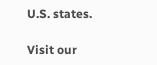U.S. states.

Visit our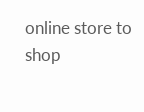online store to shop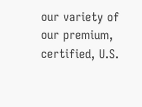our variety of our premium, certified, U.S.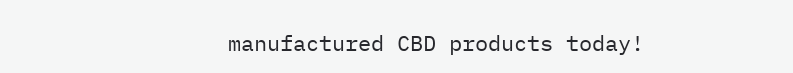manufactured CBD products today!